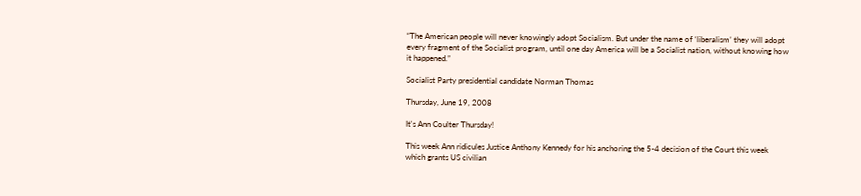“The American people will never knowingly adopt Socialism. But under the name of ‘liberalism’ they will adopt every fragment of the Socialist program, until one day America will be a Socialist nation, without knowing how it happened.”

Socialist Party presidential candidate Norman Thomas

Thursday, June 19, 2008

It's Ann Coulter Thursday!

This week Ann ridicules Justice Anthony Kennedy for his anchoring the 5-4 decision of the Court this week which grants US civilian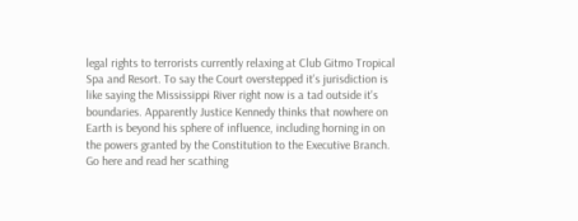legal rights to terrorists currently relaxing at Club Gitmo Tropical Spa and Resort. To say the Court overstepped it's jurisdiction is like saying the Mississippi River right now is a tad outside it's boundaries. Apparently Justice Kennedy thinks that nowhere on Earth is beyond his sphere of influence, including horning in on the powers granted by the Constitution to the Executive Branch. Go here and read her scathing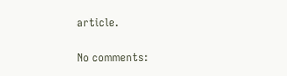article.

No comments: